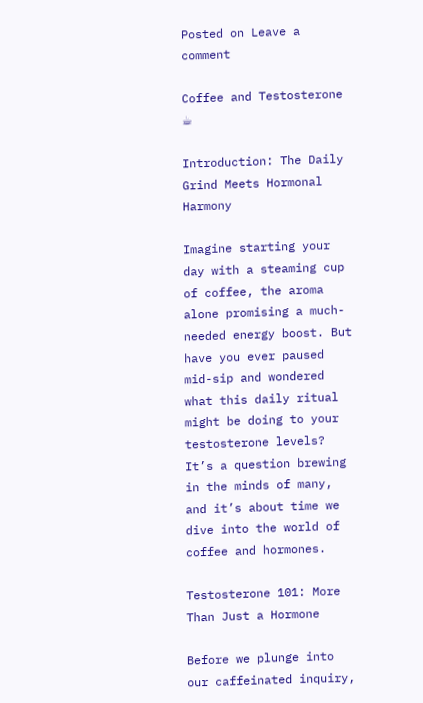Posted on Leave a comment

Coffee and Testosterone ☕

Introduction: The Daily Grind Meets Hormonal Harmony

Imagine starting your day with a steaming cup of coffee, the aroma alone promising a much-needed energy boost. But have you ever paused mid-sip and wondered what this daily ritual might be doing to your testosterone levels? It’s a question brewing in the minds of many, and it’s about time we dive into the world of coffee and hormones.

Testosterone 101: More Than Just a Hormone

Before we plunge into our caffeinated inquiry,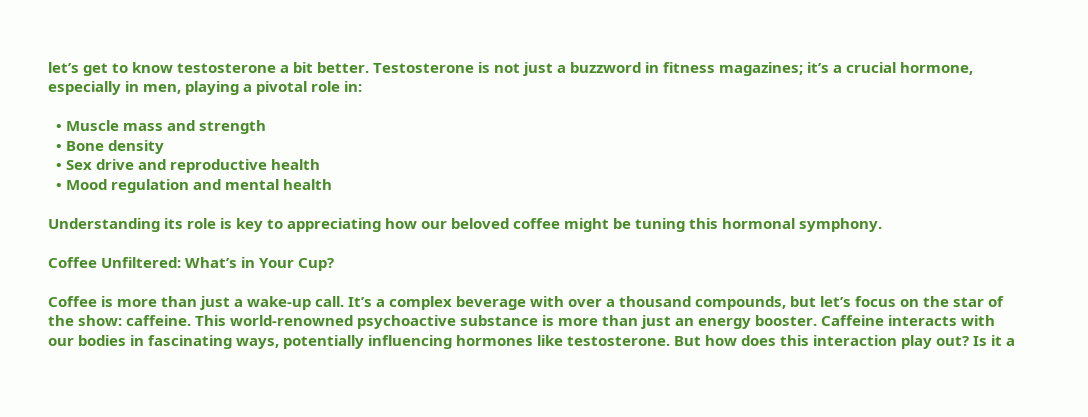let’s get to know testosterone a bit better. Testosterone is not just a buzzword in fitness magazines; it’s a crucial hormone, especially in men, playing a pivotal role in:

  • Muscle mass and strength
  • Bone density
  • Sex drive and reproductive health
  • Mood regulation and mental health

Understanding its role is key to appreciating how our beloved coffee might be tuning this hormonal symphony.

Coffee Unfiltered: What’s in Your Cup?

Coffee is more than just a wake-up call. It’s a complex beverage with over a thousand compounds, but let’s focus on the star of the show: caffeine. This world-renowned psychoactive substance is more than just an energy booster. Caffeine interacts with our bodies in fascinating ways, potentially influencing hormones like testosterone. But how does this interaction play out? Is it a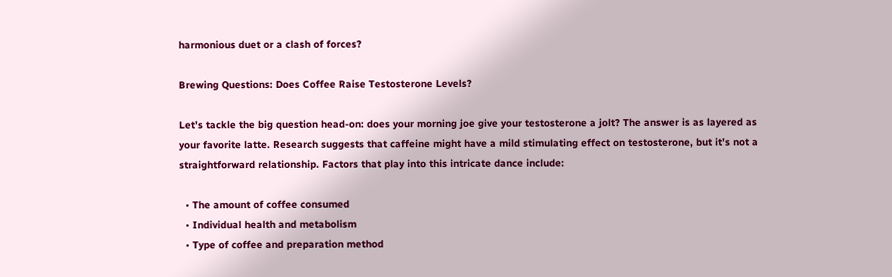harmonious duet or a clash of forces?

Brewing Questions: Does Coffee Raise Testosterone Levels?

Let’s tackle the big question head-on: does your morning joe give your testosterone a jolt? The answer is as layered as your favorite latte. Research suggests that caffeine might have a mild stimulating effect on testosterone, but it’s not a straightforward relationship. Factors that play into this intricate dance include:

  • The amount of coffee consumed
  • Individual health and metabolism
  • Type of coffee and preparation method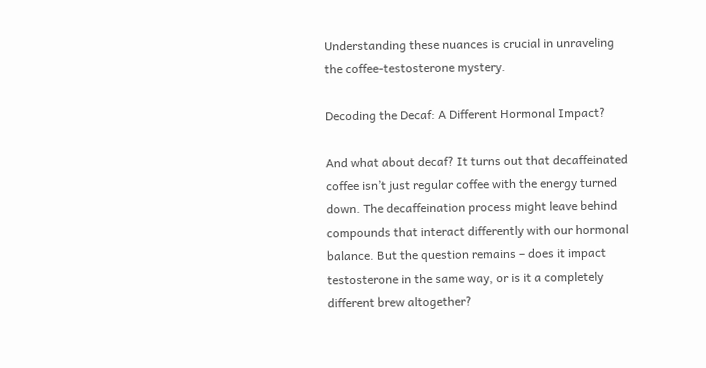Understanding these nuances is crucial in unraveling the coffee-testosterone mystery.

Decoding the Decaf: A Different Hormonal Impact?

And what about decaf? It turns out that decaffeinated coffee isn’t just regular coffee with the energy turned down. The decaffeination process might leave behind compounds that interact differently with our hormonal balance. But the question remains – does it impact testosterone in the same way, or is it a completely different brew altogether?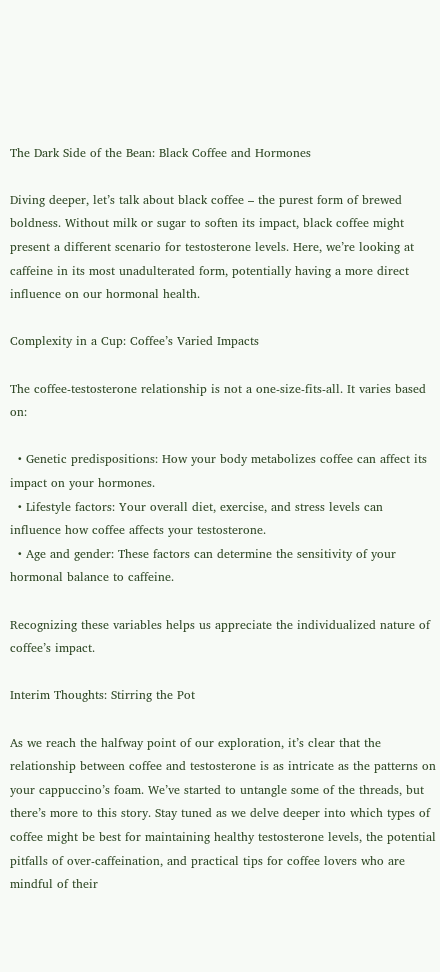The Dark Side of the Bean: Black Coffee and Hormones

Diving deeper, let’s talk about black coffee – the purest form of brewed boldness. Without milk or sugar to soften its impact, black coffee might present a different scenario for testosterone levels. Here, we’re looking at caffeine in its most unadulterated form, potentially having a more direct influence on our hormonal health.

Complexity in a Cup: Coffee’s Varied Impacts

The coffee-testosterone relationship is not a one-size-fits-all. It varies based on:

  • Genetic predispositions: How your body metabolizes coffee can affect its impact on your hormones.
  • Lifestyle factors: Your overall diet, exercise, and stress levels can influence how coffee affects your testosterone.
  • Age and gender: These factors can determine the sensitivity of your hormonal balance to caffeine.

Recognizing these variables helps us appreciate the individualized nature of coffee’s impact.

Interim Thoughts: Stirring the Pot

As we reach the halfway point of our exploration, it’s clear that the relationship between coffee and testosterone is as intricate as the patterns on your cappuccino’s foam. We’ve started to untangle some of the threads, but there’s more to this story. Stay tuned as we delve deeper into which types of coffee might be best for maintaining healthy testosterone levels, the potential pitfalls of over-caffeination, and practical tips for coffee lovers who are mindful of their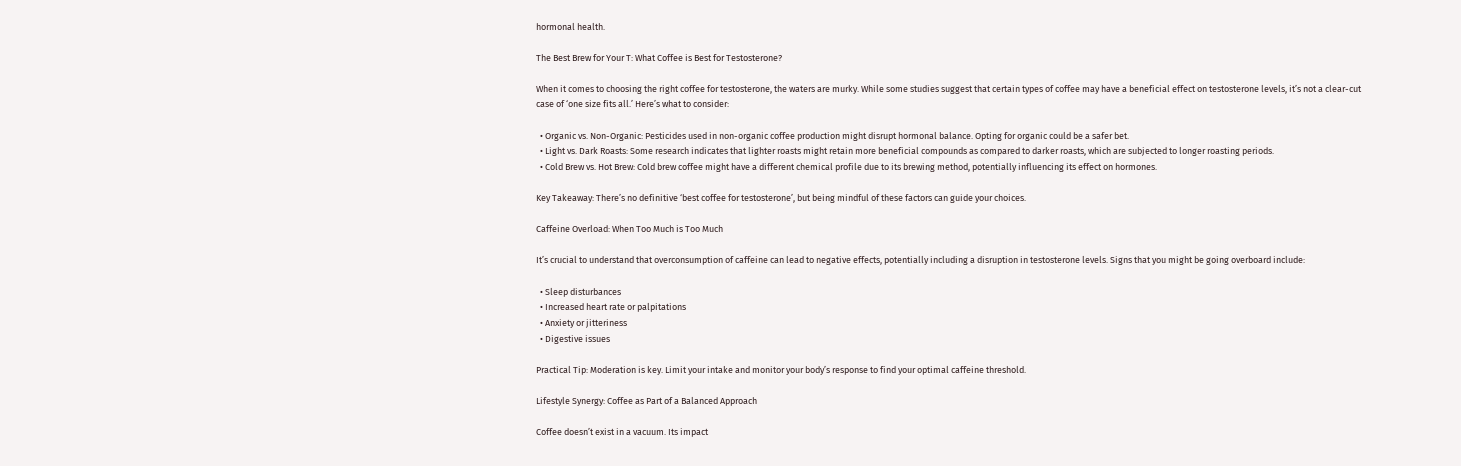hormonal health.

The Best Brew for Your T: What Coffee is Best for Testosterone?

When it comes to choosing the right coffee for testosterone, the waters are murky. While some studies suggest that certain types of coffee may have a beneficial effect on testosterone levels, it’s not a clear-cut case of ‘one size fits all.’ Here’s what to consider:

  • Organic vs. Non-Organic: Pesticides used in non-organic coffee production might disrupt hormonal balance. Opting for organic could be a safer bet.
  • Light vs. Dark Roasts: Some research indicates that lighter roasts might retain more beneficial compounds as compared to darker roasts, which are subjected to longer roasting periods.
  • Cold Brew vs. Hot Brew: Cold brew coffee might have a different chemical profile due to its brewing method, potentially influencing its effect on hormones.

Key Takeaway: There’s no definitive ‘best coffee for testosterone’, but being mindful of these factors can guide your choices.

Caffeine Overload: When Too Much is Too Much

It’s crucial to understand that overconsumption of caffeine can lead to negative effects, potentially including a disruption in testosterone levels. Signs that you might be going overboard include:

  • Sleep disturbances
  • Increased heart rate or palpitations
  • Anxiety or jitteriness
  • Digestive issues

Practical Tip: Moderation is key. Limit your intake and monitor your body’s response to find your optimal caffeine threshold.

Lifestyle Synergy: Coffee as Part of a Balanced Approach

Coffee doesn’t exist in a vacuum. Its impact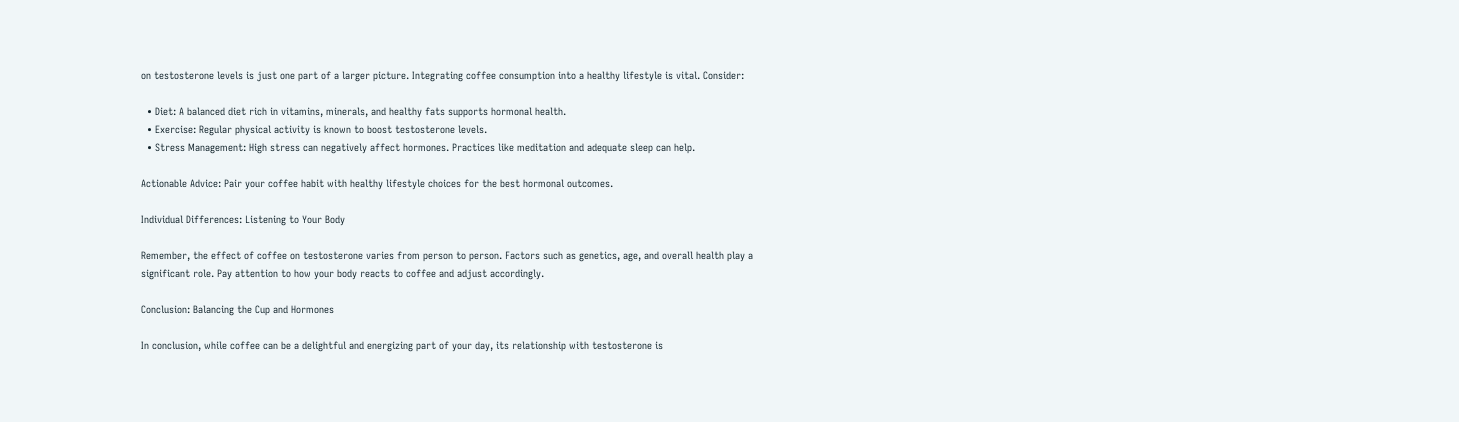on testosterone levels is just one part of a larger picture. Integrating coffee consumption into a healthy lifestyle is vital. Consider:

  • Diet: A balanced diet rich in vitamins, minerals, and healthy fats supports hormonal health.
  • Exercise: Regular physical activity is known to boost testosterone levels.
  • Stress Management: High stress can negatively affect hormones. Practices like meditation and adequate sleep can help.

Actionable Advice: Pair your coffee habit with healthy lifestyle choices for the best hormonal outcomes.

Individual Differences: Listening to Your Body

Remember, the effect of coffee on testosterone varies from person to person. Factors such as genetics, age, and overall health play a significant role. Pay attention to how your body reacts to coffee and adjust accordingly.

Conclusion: Balancing the Cup and Hormones

In conclusion, while coffee can be a delightful and energizing part of your day, its relationship with testosterone is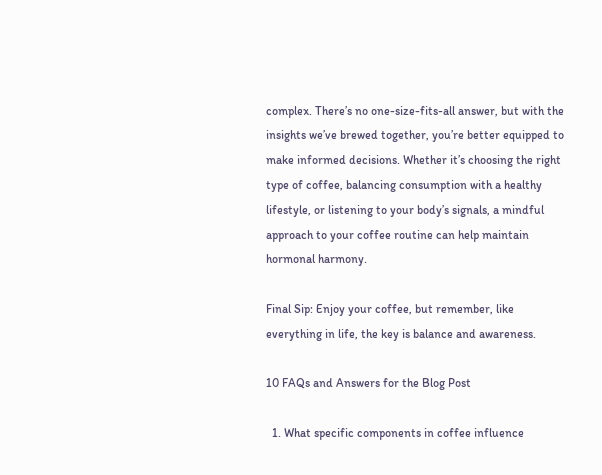complex. There’s no one-size-fits-all answer, but with the insights we’ve brewed together, you’re better equipped to make informed decisions. Whether it’s choosing the right type of coffee, balancing consumption with a healthy lifestyle, or listening to your body’s signals, a mindful approach to your coffee routine can help maintain hormonal harmony.

Final Sip: Enjoy your coffee, but remember, like everything in life, the key is balance and awareness.

10 FAQs and Answers for the Blog Post

  1. What specific components in coffee influence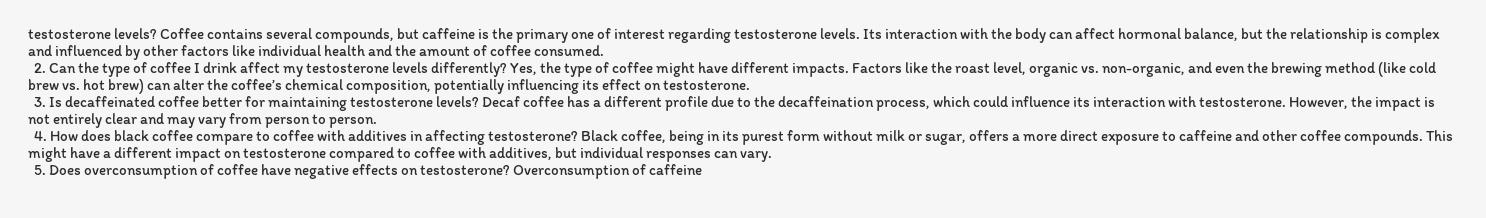testosterone levels? Coffee contains several compounds, but caffeine is the primary one of interest regarding testosterone levels. Its interaction with the body can affect hormonal balance, but the relationship is complex and influenced by other factors like individual health and the amount of coffee consumed.
  2. Can the type of coffee I drink affect my testosterone levels differently? Yes, the type of coffee might have different impacts. Factors like the roast level, organic vs. non-organic, and even the brewing method (like cold brew vs. hot brew) can alter the coffee’s chemical composition, potentially influencing its effect on testosterone.
  3. Is decaffeinated coffee better for maintaining testosterone levels? Decaf coffee has a different profile due to the decaffeination process, which could influence its interaction with testosterone. However, the impact is not entirely clear and may vary from person to person.
  4. How does black coffee compare to coffee with additives in affecting testosterone? Black coffee, being in its purest form without milk or sugar, offers a more direct exposure to caffeine and other coffee compounds. This might have a different impact on testosterone compared to coffee with additives, but individual responses can vary.
  5. Does overconsumption of coffee have negative effects on testosterone? Overconsumption of caffeine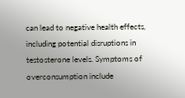can lead to negative health effects, including potential disruptions in testosterone levels. Symptoms of overconsumption include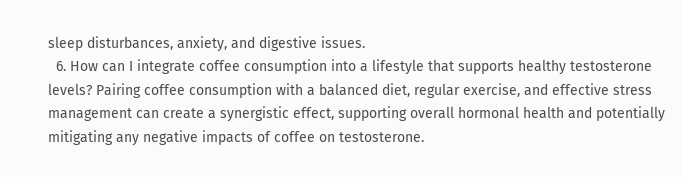sleep disturbances, anxiety, and digestive issues.
  6. How can I integrate coffee consumption into a lifestyle that supports healthy testosterone levels? Pairing coffee consumption with a balanced diet, regular exercise, and effective stress management can create a synergistic effect, supporting overall hormonal health and potentially mitigating any negative impacts of coffee on testosterone.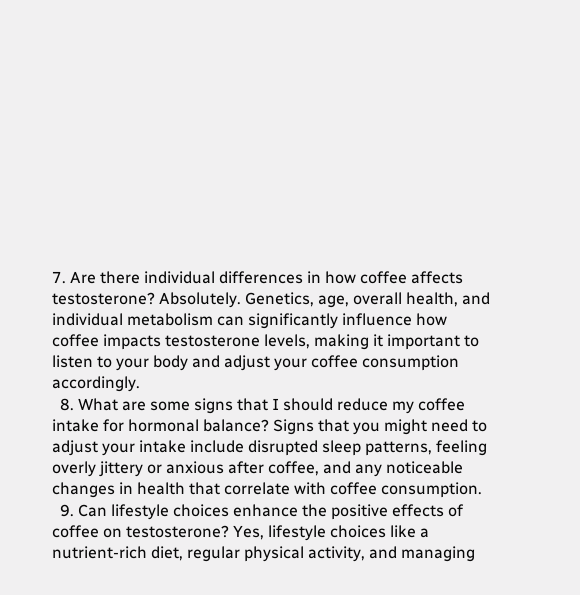7. Are there individual differences in how coffee affects testosterone? Absolutely. Genetics, age, overall health, and individual metabolism can significantly influence how coffee impacts testosterone levels, making it important to listen to your body and adjust your coffee consumption accordingly.
  8. What are some signs that I should reduce my coffee intake for hormonal balance? Signs that you might need to adjust your intake include disrupted sleep patterns, feeling overly jittery or anxious after coffee, and any noticeable changes in health that correlate with coffee consumption.
  9. Can lifestyle choices enhance the positive effects of coffee on testosterone? Yes, lifestyle choices like a nutrient-rich diet, regular physical activity, and managing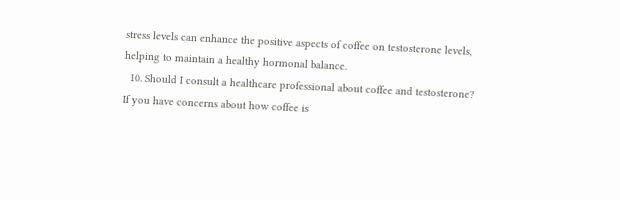stress levels can enhance the positive aspects of coffee on testosterone levels, helping to maintain a healthy hormonal balance.
  10. Should I consult a healthcare professional about coffee and testosterone? If you have concerns about how coffee is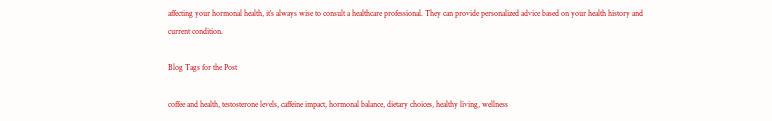affecting your hormonal health, it’s always wise to consult a healthcare professional. They can provide personalized advice based on your health history and current condition.

Blog Tags for the Post

coffee and health, testosterone levels, caffeine impact, hormonal balance, dietary choices, healthy living, wellness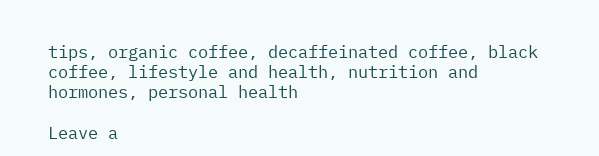tips, organic coffee, decaffeinated coffee, black coffee, lifestyle and health, nutrition and hormones, personal health

Leave a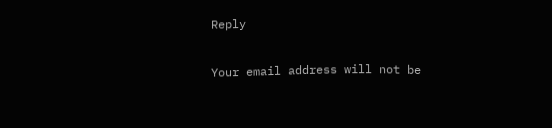Reply

Your email address will not be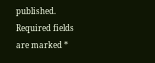published. Required fields are marked *